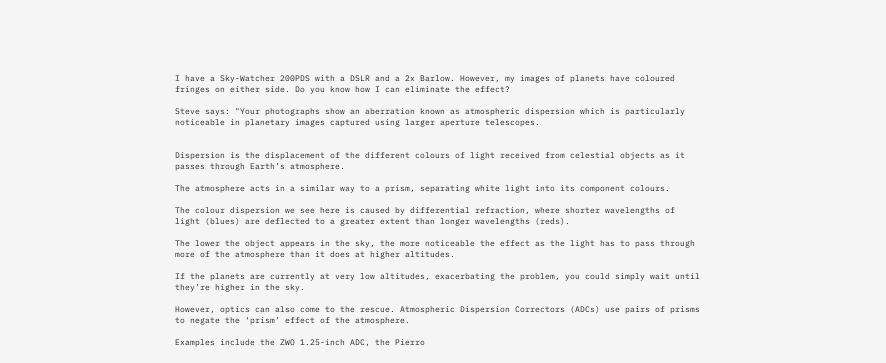I have a Sky-Watcher 200PDS with a DSLR and a 2x Barlow. However, my images of planets have coloured fringes on either side. Do you know how I can eliminate the effect?

Steve says: "Your photographs show an aberration known as atmospheric dispersion which is particularly noticeable in planetary images captured using larger aperture telescopes.


Dispersion is the displacement of the different colours of light received from celestial objects as it passes through Earth’s atmosphere.

The atmosphere acts in a similar way to a prism, separating white light into its component colours.

The colour dispersion we see here is caused by differential refraction, where shorter wavelengths of light (blues) are deflected to a greater extent than longer wavelengths (reds).

The lower the object appears in the sky, the more noticeable the effect as the light has to pass through more of the atmosphere than it does at higher altitudes.

If the planets are currently at very low altitudes, exacerbating the problem, you could simply wait until they’re higher in the sky.

However, optics can also come to the rescue. Atmospheric Dispersion Correctors (ADCs) use pairs of prisms to negate the ‘prism’ effect of the atmosphere.

Examples include the ZWO 1.25-inch ADC, the Pierro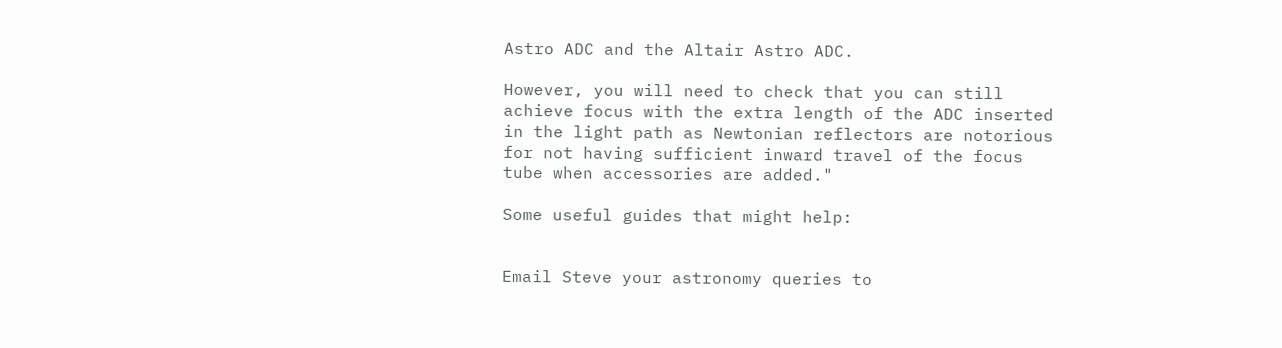Astro ADC and the Altair Astro ADC.

However, you will need to check that you can still achieve focus with the extra length of the ADC inserted in the light path as Newtonian reflectors are notorious for not having sufficient inward travel of the focus tube when accessories are added."

Some useful guides that might help:


Email Steve your astronomy queries to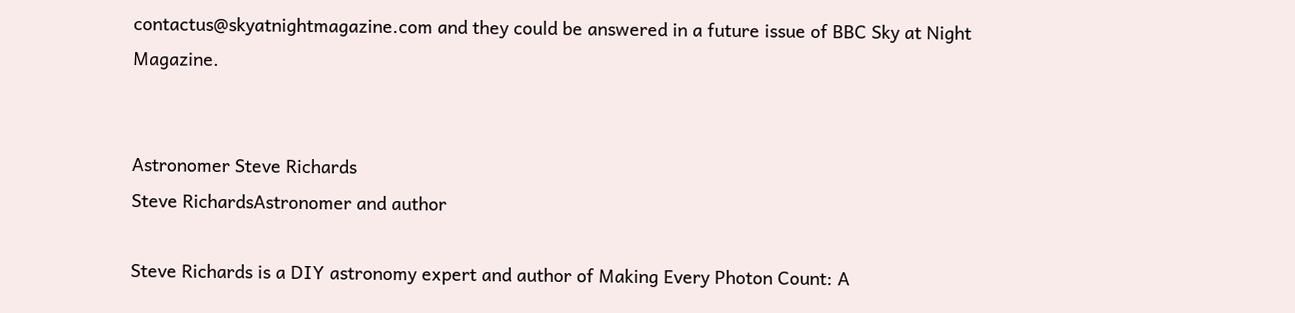contactus@skyatnightmagazine.com and they could be answered in a future issue of BBC Sky at Night Magazine.


Astronomer Steve Richards
Steve RichardsAstronomer and author

Steve Richards is a DIY astronomy expert and author of Making Every Photon Count: A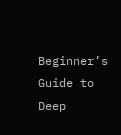Beginner’s Guide to Deep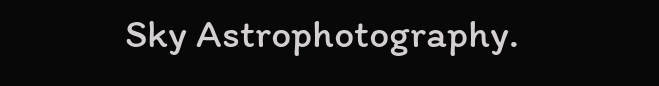Sky Astrophotography.